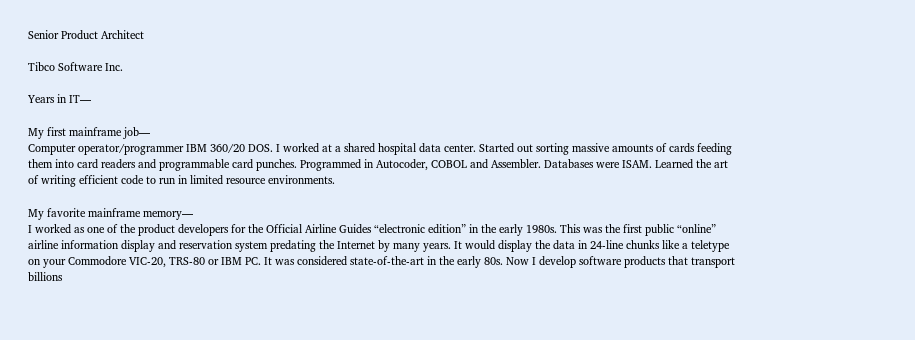Senior Product Architect

Tibco Software Inc.

Years in IT—

My first mainframe job—
Computer operator/programmer IBM 360/20 DOS. I worked at a shared hospital data center. Started out sorting massive amounts of cards feeding them into card readers and programmable card punches. Programmed in Autocoder, COBOL and Assembler. Databases were ISAM. Learned the art of writing efficient code to run in limited resource environments.

My favorite mainframe memory—
I worked as one of the product developers for the Official Airline Guides “electronic edition” in the early 1980s. This was the first public “online” airline information display and reservation system predating the Internet by many years. It would display the data in 24-line chunks like a teletype on your Commodore VIC-20, TRS-80 or IBM PC. It was considered state-of-the-art in the early 80s. Now I develop software products that transport billions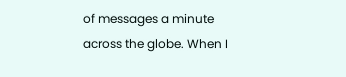of messages a minute across the globe. When I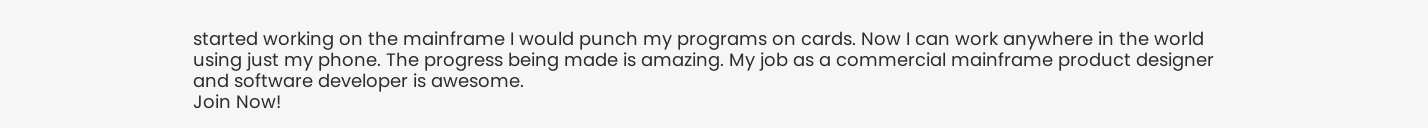started working on the mainframe I would punch my programs on cards. Now I can work anywhere in the world using just my phone. The progress being made is amazing. My job as a commercial mainframe product designer and software developer is awesome.
Join Now!